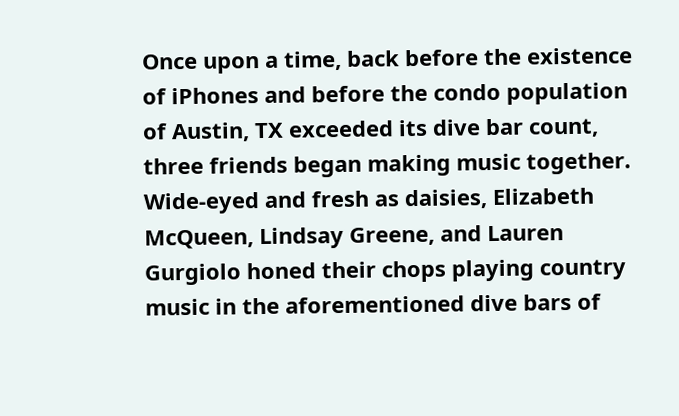Once upon a time, back before the existence of iPhones and before the condo population of Austin, TX exceeded its dive bar count, three friends began making music together. Wide-eyed and fresh as daisies, Elizabeth McQueen, Lindsay Greene, and Lauren Gurgiolo honed their chops playing country music in the aforementioned dive bars of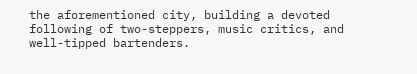the aforementioned city, building a devoted following of two-steppers, music critics, and well-tipped bartenders.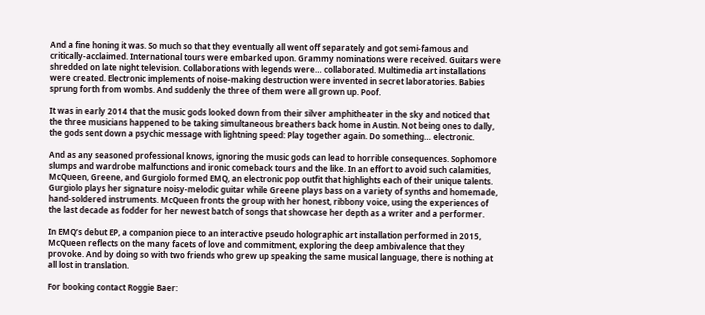And a fine honing it was. So much so that they eventually all went off separately and got semi-famous and critically-acclaimed. International tours were embarked upon. Grammy nominations were received. Guitars were shredded on late night television. Collaborations with legends were… collaborated. Multimedia art installations were created. Electronic implements of noise-making destruction were invented in secret laboratories. Babies sprung forth from wombs. And suddenly the three of them were all grown up. Poof.

It was in early 2014 that the music gods looked down from their silver amphitheater in the sky and noticed that the three musicians happened to be taking simultaneous breathers back home in Austin. Not being ones to dally, the gods sent down a psychic message with lightning speed: Play together again. Do something… electronic.

And as any seasoned professional knows, ignoring the music gods can lead to horrible consequences. Sophomore slumps and wardrobe malfunctions and ironic comeback tours and the like. In an effort to avoid such calamities, McQueen, Greene, and Gurgiolo formed EMQ, an electronic pop outfit that highlights each of their unique talents. Gurgiolo plays her signature noisy-melodic guitar while Greene plays bass on a variety of synths and homemade, hand-soldered instruments. McQueen fronts the group with her honest, ribbony voice, using the experiences of the last decade as fodder for her newest batch of songs that showcase her depth as a writer and a performer.

In EMQ’s debut EP, a companion piece to an interactive pseudo holographic art installation performed in 2015, McQueen reflects on the many facets of love and commitment, exploring the deep ambivalence that they provoke. And by doing so with two friends who grew up speaking the same musical language, there is nothing at all lost in translation.

For booking contact Roggie Baer: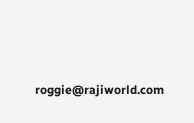roggie@rajiworld.com